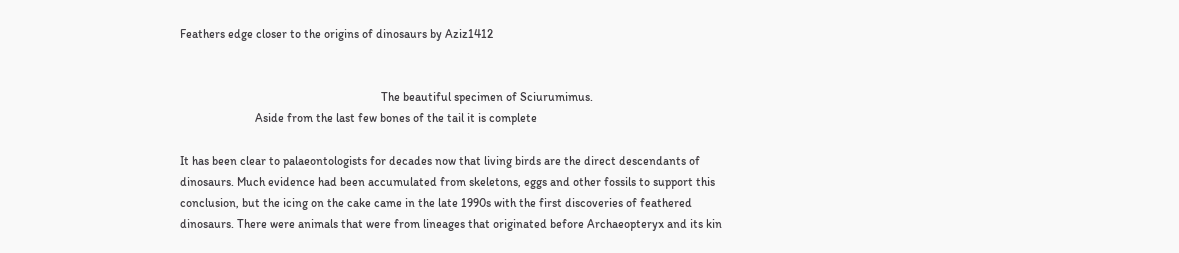Feathers edge closer to the origins of dinosaurs by Aziz1412


                                                                   The beautiful specimen of Sciurumimus.
                         Aside from the last few bones of the tail it is complete

It has been clear to palaeontologists for decades now that living birds are the direct descendants of
dinosaurs. Much evidence had been accumulated from skeletons, eggs and other fossils to support this
conclusion, but the icing on the cake came in the late 1990s with the first discoveries of feathered
dinosaurs. There were animals that were from lineages that originated before Archaeopteryx and its kin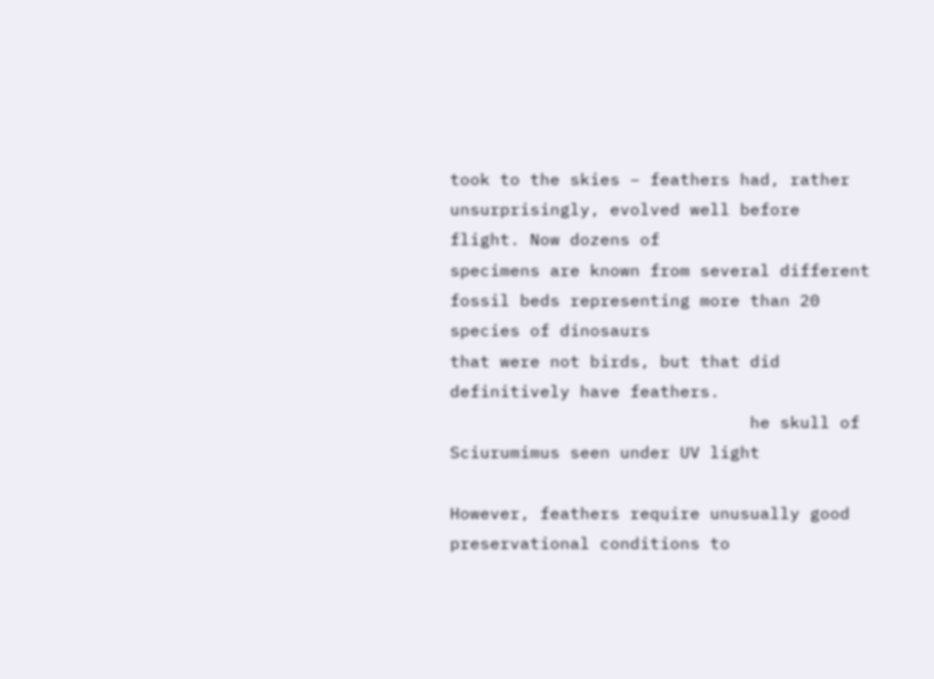took to the skies – feathers had, rather unsurprisingly, evolved well before flight. Now dozens of
specimens are known from several different fossil beds representing more than 20 species of dinosaurs
that were not birds, but that did definitively have feathers.
                              he skull of Sciurumimus seen under UV light

However, feathers require unusually good preservational conditions to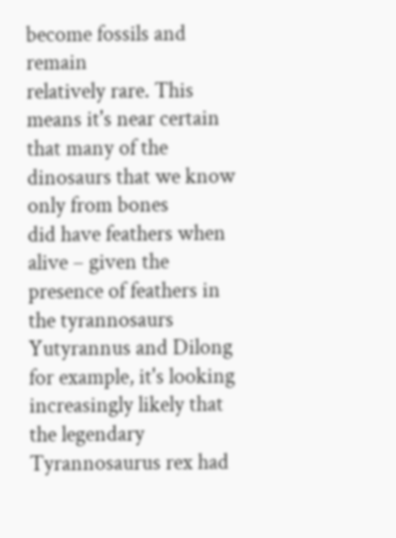become fossils and remain
relatively rare. This means it's near certain that many of the dinosaurs that we know only from bones
did have feathers when alive – given the presence of feathers in the tyrannosaurs Yutyrannus and Dilong
for example, it's looking increasingly likely that the legendary Tyrannosaurus rex had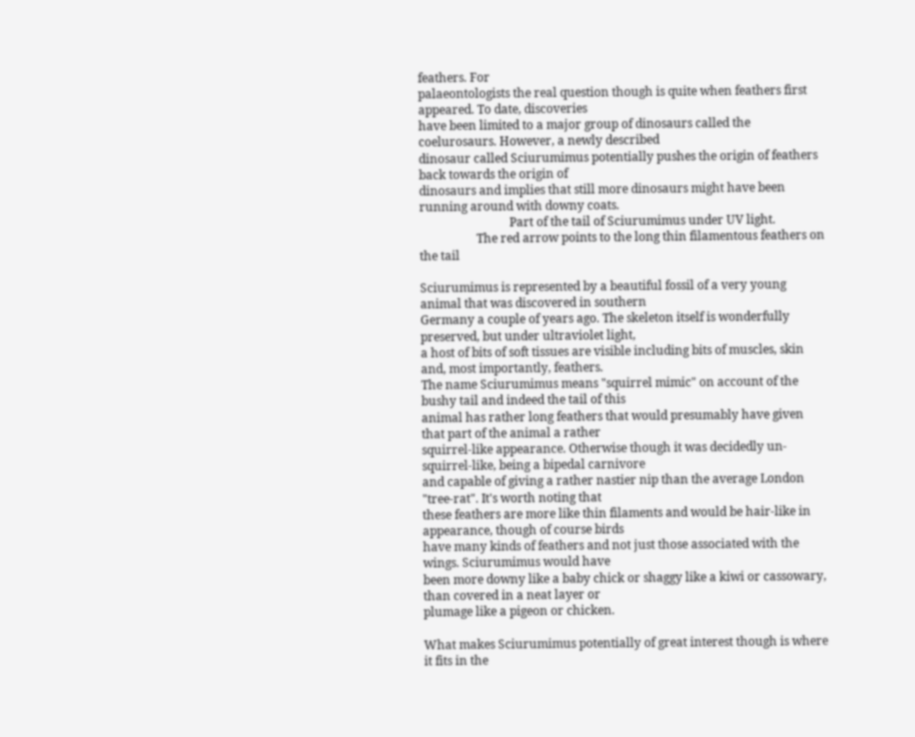feathers. For
palaeontologists the real question though is quite when feathers first appeared. To date, discoveries
have been limited to a major group of dinosaurs called the coelurosaurs. However, a newly described
dinosaur called Sciurumimus potentially pushes the origin of feathers back towards the origin of
dinosaurs and implies that still more dinosaurs might have been running around with downy coats.
                              Part of the tail of Sciurumimus under UV light.
                   The red arrow points to the long thin filamentous feathers on the tail

Sciurumimus is represented by a beautiful fossil of a very young animal that was discovered in southern
Germany a couple of years ago. The skeleton itself is wonderfully preserved, but under ultraviolet light,
a host of bits of soft tissues are visible including bits of muscles, skin and, most importantly, feathers.
The name Sciurumimus means "squirrel mimic" on account of the bushy tail and indeed the tail of this
animal has rather long feathers that would presumably have given that part of the animal a rather
squirrel-like appearance. Otherwise though it was decidedly un-squirrel-like, being a bipedal carnivore
and capable of giving a rather nastier nip than the average London "tree-rat". It's worth noting that
these feathers are more like thin filaments and would be hair-like in appearance, though of course birds
have many kinds of feathers and not just those associated with the wings. Sciurumimus would have
been more downy like a baby chick or shaggy like a kiwi or cassowary, than covered in a neat layer or
plumage like a pigeon or chicken.

What makes Sciurumimus potentially of great interest though is where it fits in the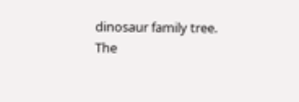dinosaur family tree.
The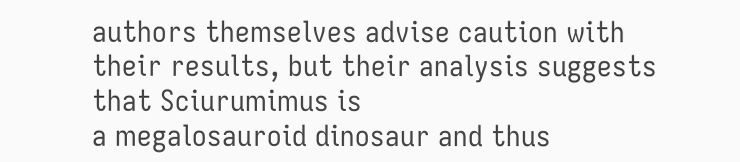authors themselves advise caution with their results, but their analysis suggests that Sciurumimus is
a megalosauroid dinosaur and thus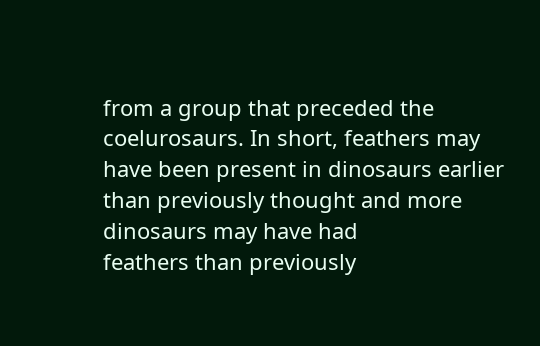from a group that preceded the coelurosaurs. In short, feathers may
have been present in dinosaurs earlier than previously thought and more dinosaurs may have had
feathers than previously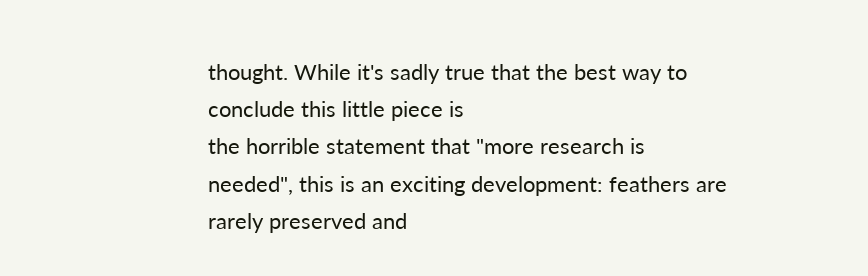thought. While it's sadly true that the best way to conclude this little piece is
the horrible statement that "more research is needed", this is an exciting development: feathers are
rarely preserved and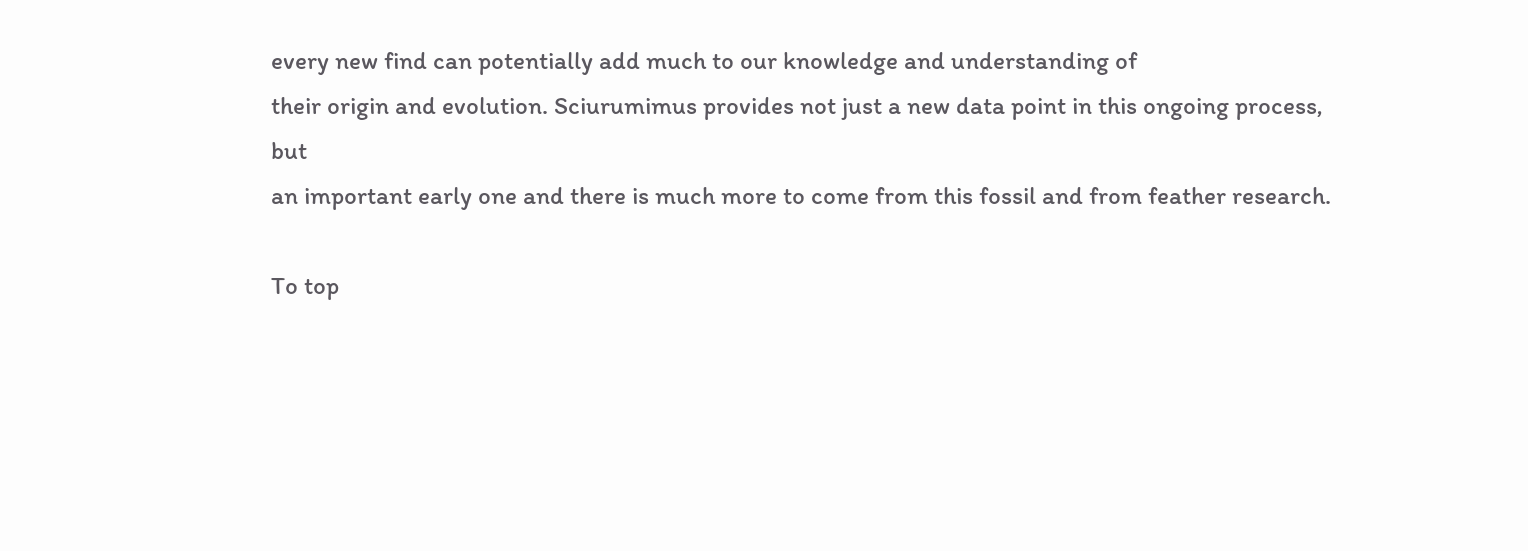every new find can potentially add much to our knowledge and understanding of
their origin and evolution. Sciurumimus provides not just a new data point in this ongoing process, but
an important early one and there is much more to come from this fossil and from feather research.

To top